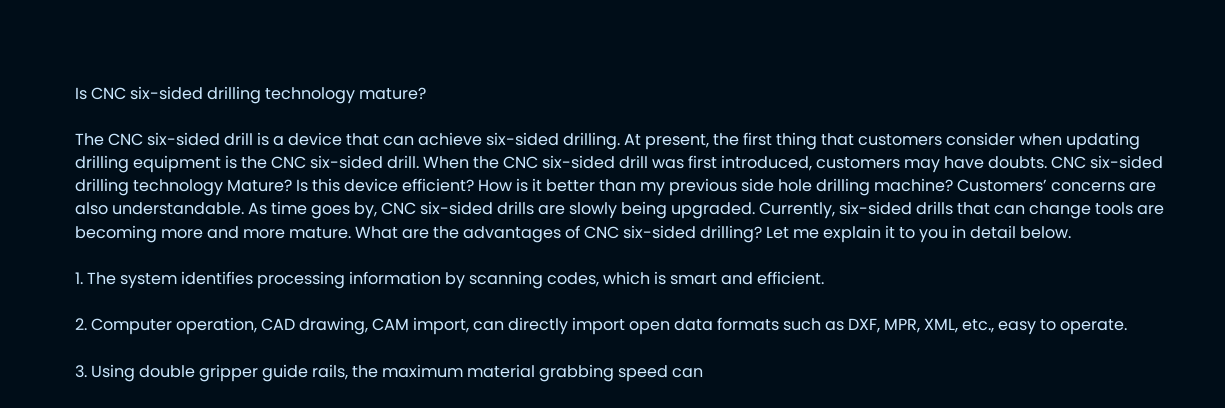Is CNC six-sided drilling technology mature?

The CNC six-sided drill is a device that can achieve six-sided drilling. At present, the first thing that customers consider when updating drilling equipment is the CNC six-sided drill. When the CNC six-sided drill was first introduced, customers may have doubts. CNC six-sided drilling technology Mature? Is this device efficient? How is it better than my previous side hole drilling machine? Customers’ concerns are also understandable. As time goes by, CNC six-sided drills are slowly being upgraded. Currently, six-sided drills that can change tools are becoming more and more mature. What are the advantages of CNC six-sided drilling? Let me explain it to you in detail below.

1. The system identifies processing information by scanning codes, which is smart and efficient.

2. Computer operation, CAD drawing, CAM import, can directly import open data formats such as DXF, MPR, XML, etc., easy to operate.

3. Using double gripper guide rails, the maximum material grabbing speed can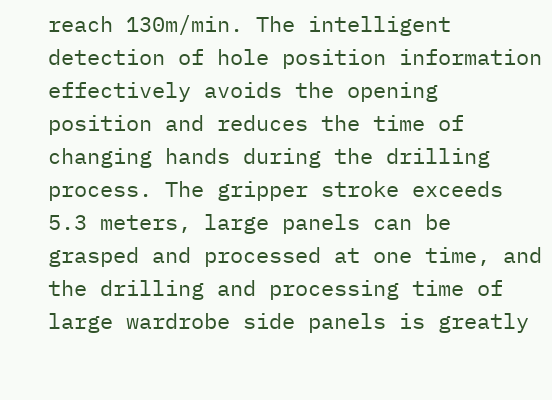reach 130m/min. The intelligent detection of hole position information effectively avoids the opening position and reduces the time of changing hands during the drilling process. The gripper stroke exceeds 5.3 meters, large panels can be grasped and processed at one time, and the drilling and processing time of large wardrobe side panels is greatly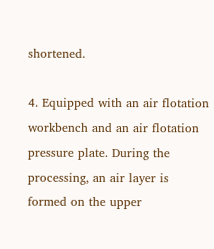shortened.

4. Equipped with an air flotation workbench and an air flotation pressure plate. During the processing, an air layer is formed on the upper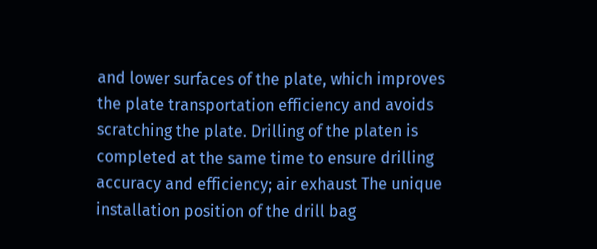and lower surfaces of the plate, which improves the plate transportation efficiency and avoids scratching the plate. Drilling of the platen is completed at the same time to ensure drilling accuracy and efficiency; air exhaust The unique installation position of the drill bag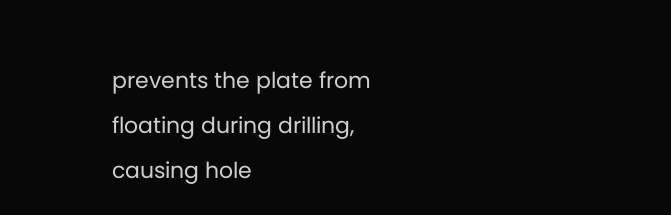prevents the plate from floating during drilling, causing hole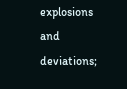explosions and deviations;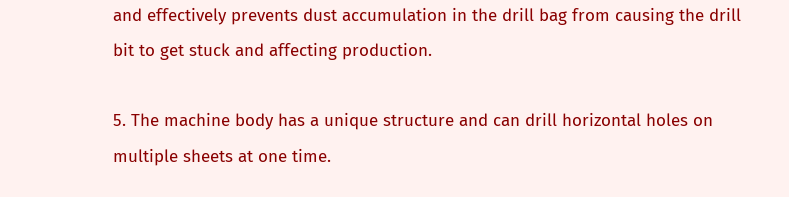and effectively prevents dust accumulation in the drill bag from causing the drill bit to get stuck and affecting production.

5. The machine body has a unique structure and can drill horizontal holes on multiple sheets at one time.